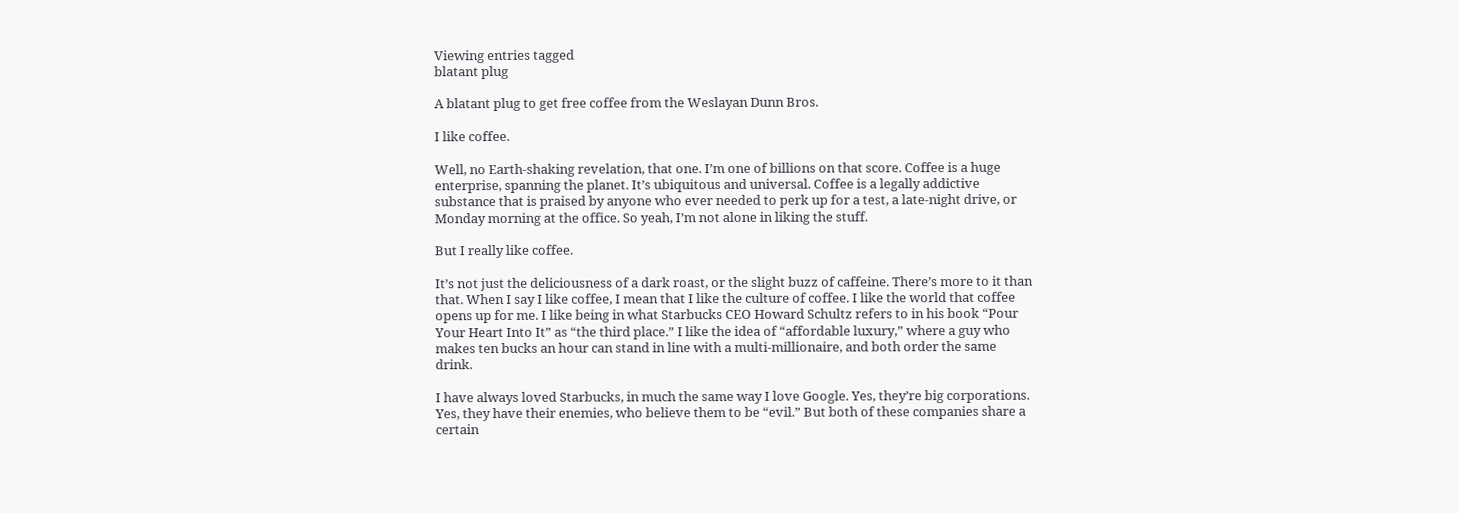Viewing entries tagged
blatant plug

A blatant plug to get free coffee from the Weslayan Dunn Bros.

I like coffee.

Well, no Earth-shaking revelation, that one. I’m one of billions on that score. Coffee is a huge enterprise, spanning the planet. It’s ubiquitous and universal. Coffee is a legally addictive substance that is praised by anyone who ever needed to perk up for a test, a late-night drive, or Monday morning at the office. So yeah, I’m not alone in liking the stuff.

But I really like coffee.

It’s not just the deliciousness of a dark roast, or the slight buzz of caffeine. There’s more to it than that. When I say I like coffee, I mean that I like the culture of coffee. I like the world that coffee opens up for me. I like being in what Starbucks CEO Howard Schultz refers to in his book “Pour Your Heart Into It” as “the third place.” I like the idea of “affordable luxury,” where a guy who makes ten bucks an hour can stand in line with a multi-millionaire, and both order the same drink.

I have always loved Starbucks, in much the same way I love Google. Yes, they’re big corporations. Yes, they have their enemies, who believe them to be “evil.” But both of these companies share a certain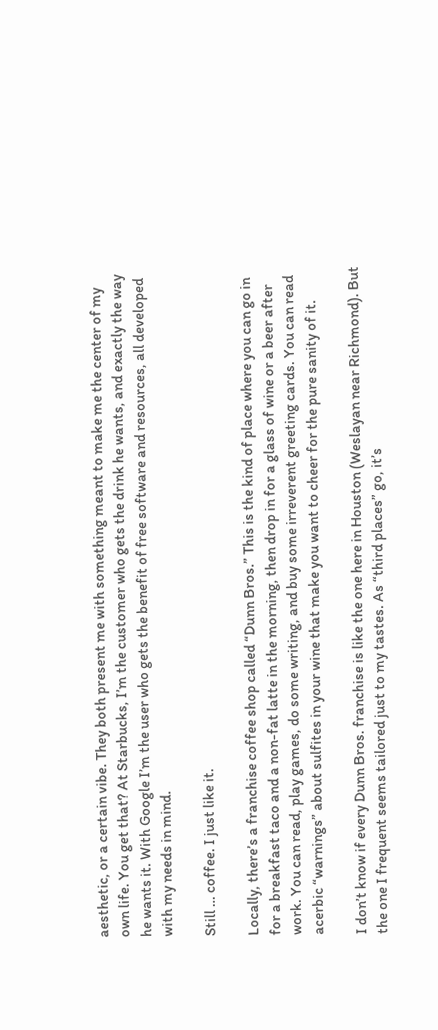aesthetic, or a certain vibe. They both present me with something meant to make me the center of my own life. You get that? At Starbucks, I’m the customer who gets the drink he wants, and exactly the way he wants it. With Google I’m the user who gets the benefit of free software and resources, all developed with my needs in mind.

Still … coffee. I just like it.

Locally, there’s a franchise coffee shop called “Dunn Bros.” This is the kind of place where you can go in for a breakfast taco and a non-fat latte in the morning, then drop in for a glass of wine or a beer after work. You can read, play games, do some writing, and buy some irreverent greeting cards. You can read acerbic “warnings” about sulfites in your wine that make you want to cheer for the pure sanity of it.

I don’t know if every Dunn Bros. franchise is like the one here in Houston (Weslayan near Richmond). But the one I frequent seems tailored just to my tastes. As “third places” go, it’s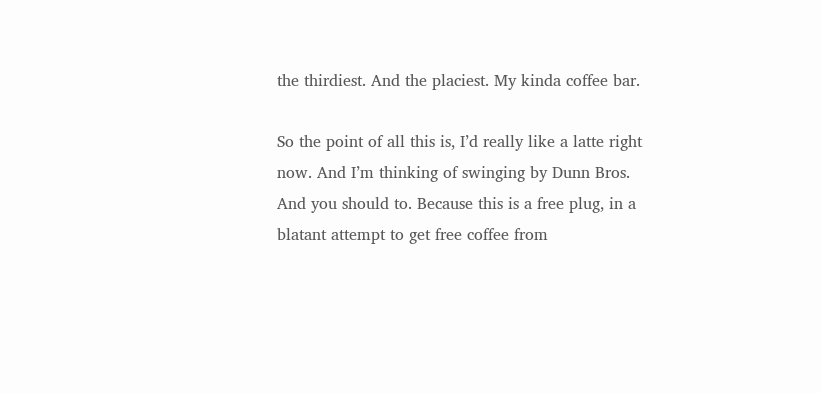the thirdiest. And the placiest. My kinda coffee bar.

So the point of all this is, I’d really like a latte right now. And I’m thinking of swinging by Dunn Bros. And you should to. Because this is a free plug, in a blatant attempt to get free coffee from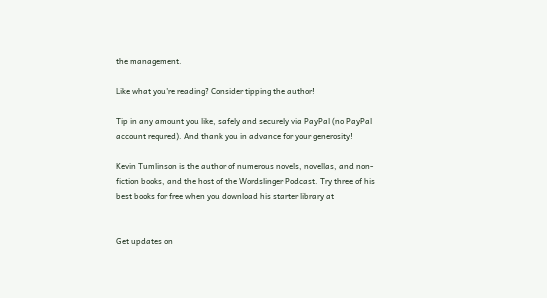the management.

Like what you're reading? Consider tipping the author!

Tip in any amount you like, safely and securely via PayPal (no PayPal account requred). And thank you in advance for your generosity!

Kevin Tumlinson is the author of numerous novels, novellas, and non-fiction books, and the host of the Wordslinger Podcast. Try three of his best books for free when you download his starter library at


Get updates on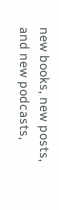new books, new posts, and new podcasts,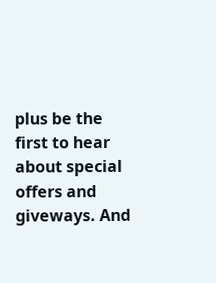plus be the first to hear about special offers and giveways. And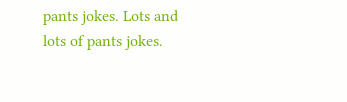pants jokes. Lots and lots of pants jokes.